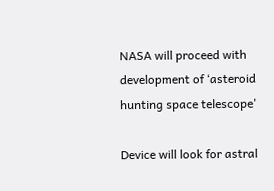NASA will proceed with development of ‘asteroid hunting space telescope'

Device will look for astral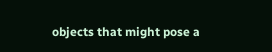objects that might pose a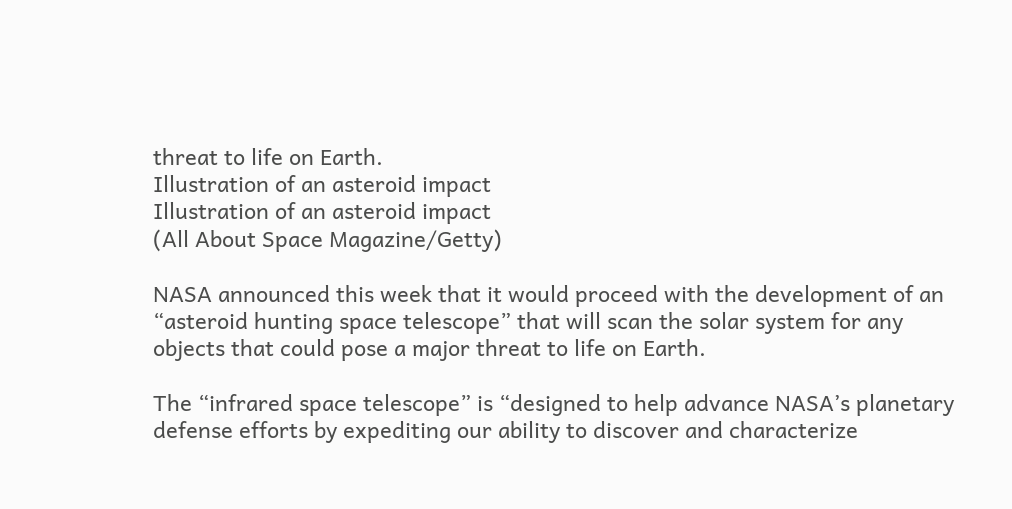threat to life on Earth.
Illustration of an asteroid impact
Illustration of an asteroid impact
(All About Space Magazine/Getty)

NASA announced this week that it would proceed with the development of an “asteroid hunting space telescope” that will scan the solar system for any objects that could pose a major threat to life on Earth.

The “infrared space telescope” is “designed to help advance NASA’s planetary defense efforts by expediting our ability to discover and characterize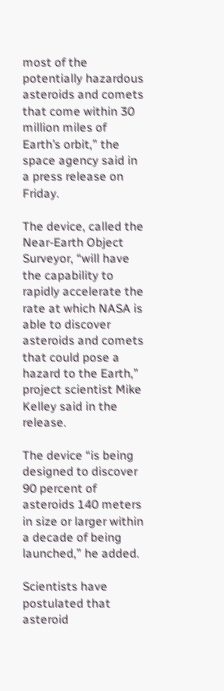most of the potentially hazardous asteroids and comets that come within 30 million miles of Earth’s orbit,” the space agency said in a press release on Friday.

The device, called the Near-Earth Object Surveyor, “will have the capability to rapidly accelerate the rate at which NASA is able to discover asteroids and comets that could pose a hazard to the Earth,” project scientist Mike Kelley said in the release.

The device “is being designed to discover 90 percent of asteroids 140 meters in size or larger within a decade of being launched,” he added.

Scientists have postulated that asteroid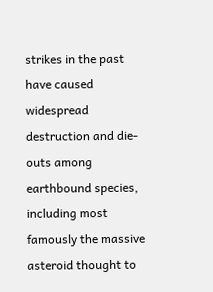strikes in the past have caused widespread destruction and die-outs among earthbound species, including most famously the massive asteroid thought to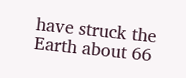have struck the Earth about 66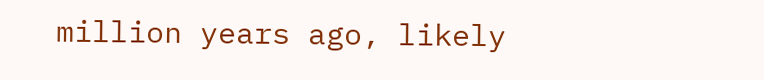million years ago, likely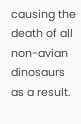causing the death of all non-avian dinosaurs as a result.